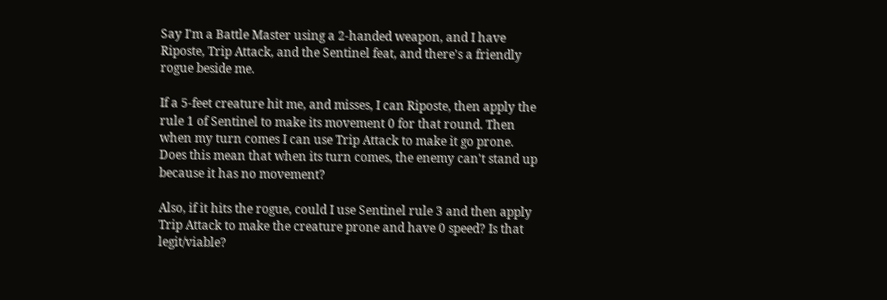Say I'm a Battle Master using a 2-handed weapon, and I have Riposte, Trip Attack, and the Sentinel feat, and there's a friendly rogue beside me.

If a 5-feet creature hit me, and misses, I can Riposte, then apply the rule 1 of Sentinel to make its movement 0 for that round. Then when my turn comes I can use Trip Attack to make it go prone. Does this mean that when its turn comes, the enemy can't stand up because it has no movement?

Also, if it hits the rogue, could I use Sentinel rule 3 and then apply Trip Attack to make the creature prone and have 0 speed? Is that legit/viable?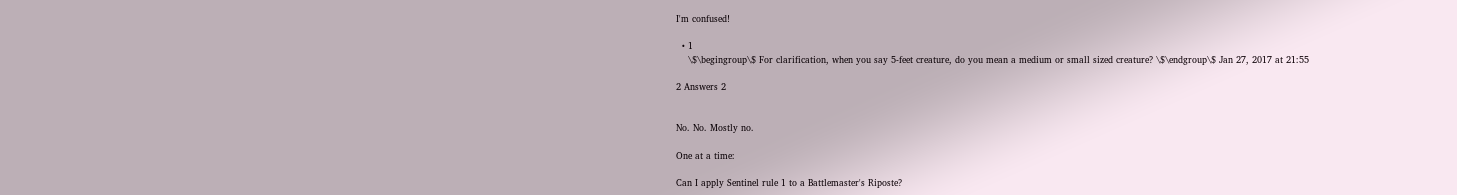I'm confused!

  • 1
    \$\begingroup\$ For clarification, when you say 5-feet creature, do you mean a medium or small sized creature? \$\endgroup\$ Jan 27, 2017 at 21:55

2 Answers 2


No. No. Mostly no.

One at a time:

Can I apply Sentinel rule 1 to a Battlemaster's Riposte?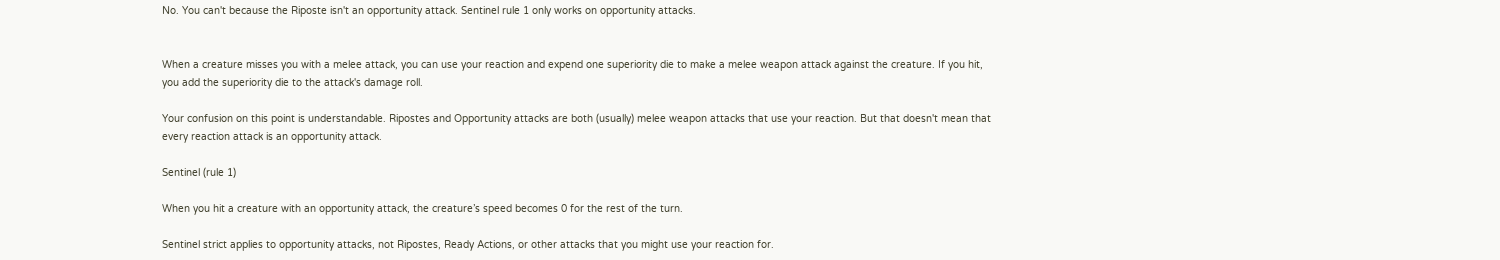No. You can't because the Riposte isn't an opportunity attack. Sentinel rule 1 only works on opportunity attacks.


When a creature misses you with a melee attack, you can use your reaction and expend one superiority die to make a melee weapon attack against the creature. If you hit, you add the superiority die to the attack's damage roll.

Your confusion on this point is understandable. Ripostes and Opportunity attacks are both (usually) melee weapon attacks that use your reaction. But that doesn't mean that every reaction attack is an opportunity attack.

Sentinel (rule 1)

When you hit a creature with an opportunity attack, the creature’s speed becomes 0 for the rest of the turn.

Sentinel strict applies to opportunity attacks, not Ripostes, Ready Actions, or other attacks that you might use your reaction for.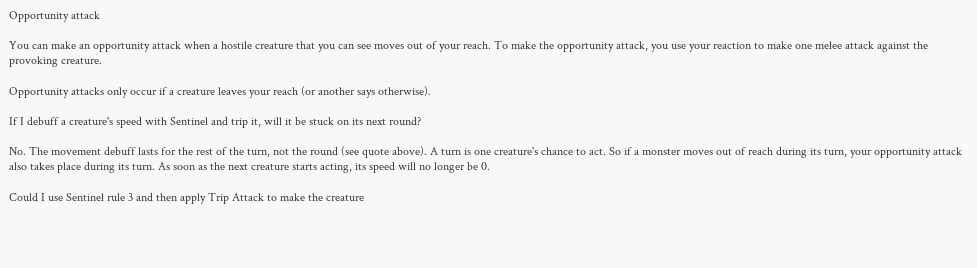Opportunity attack

You can make an opportunity attack when a hostile creature that you can see moves out of your reach. To make the opportunity attack, you use your reaction to make one melee attack against the provoking creature.

Opportunity attacks only occur if a creature leaves your reach (or another says otherwise).

If I debuff a creature's speed with Sentinel and trip it, will it be stuck on its next round?

No. The movement debuff lasts for the rest of the turn, not the round (see quote above). A turn is one creature's chance to act. So if a monster moves out of reach during its turn, your opportunity attack also takes place during its turn. As soon as the next creature starts acting, its speed will no longer be 0.

Could I use Sentinel rule 3 and then apply Trip Attack to make the creature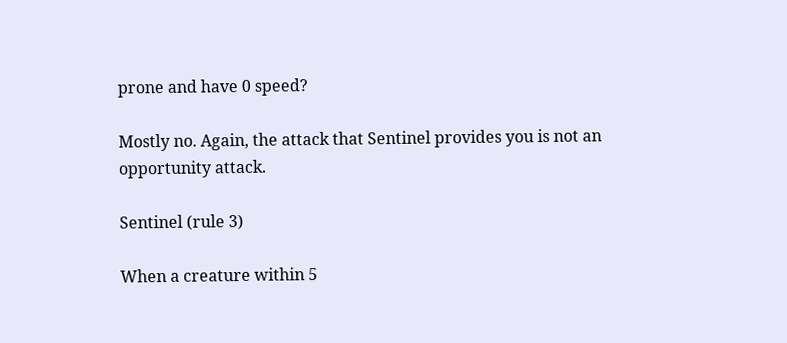prone and have 0 speed?

Mostly no. Again, the attack that Sentinel provides you is not an opportunity attack.

Sentinel (rule 3)

When a creature within 5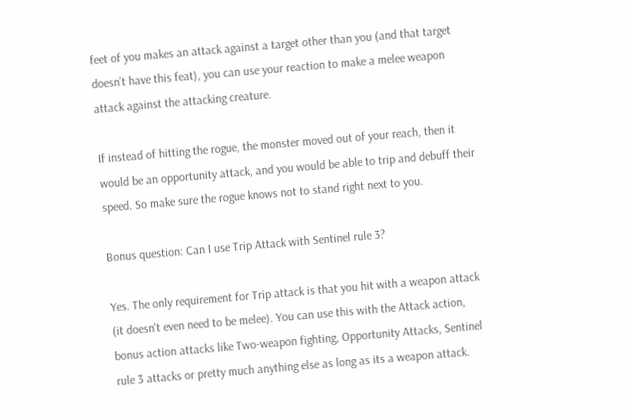feet of you makes an attack against a target other than you (and that target doesn’t have this feat), you can use your reaction to make a melee weapon attack against the attacking creature.

If instead of hitting the rogue, the monster moved out of your reach, then it would be an opportunity attack, and you would be able to trip and debuff their speed. So make sure the rogue knows not to stand right next to you.

Bonus question: Can I use Trip Attack with Sentinel rule 3?

Yes. The only requirement for Trip attack is that you hit with a weapon attack (it doesn't even need to be melee). You can use this with the Attack action, bonus action attacks like Two-weapon fighting, Opportunity Attacks, Sentinel rule 3 attacks or pretty much anything else as long as its a weapon attack.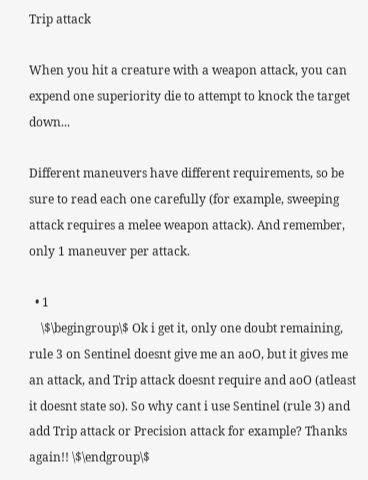Trip attack

When you hit a creature with a weapon attack, you can expend one superiority die to attempt to knock the target down...

Different maneuvers have different requirements, so be sure to read each one carefully (for example, sweeping attack requires a melee weapon attack). And remember, only 1 maneuver per attack.

  • 1
    \$\begingroup\$ Ok i get it, only one doubt remaining, rule 3 on Sentinel doesnt give me an aoO, but it gives me an attack, and Trip attack doesnt require and aoO (atleast it doesnt state so). So why cant i use Sentinel (rule 3) and add Trip attack or Precision attack for example? Thanks again!! \$\endgroup\$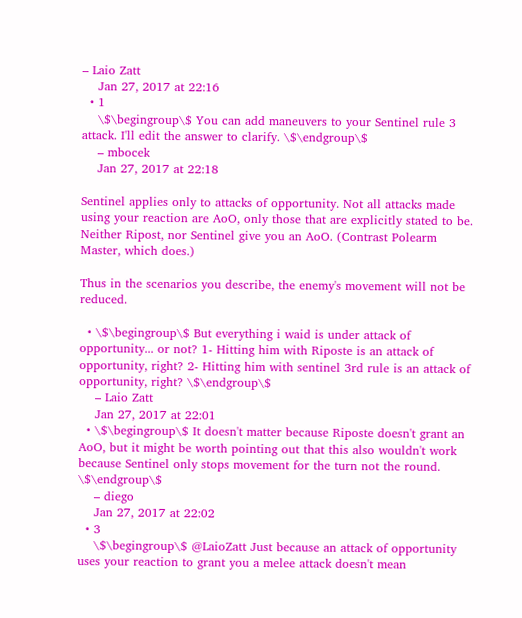– Laio Zatt
    Jan 27, 2017 at 22:16
  • 1
    \$\begingroup\$ You can add maneuvers to your Sentinel rule 3 attack. I'll edit the answer to clarify. \$\endgroup\$
    – mbocek
    Jan 27, 2017 at 22:18

Sentinel applies only to attacks of opportunity. Not all attacks made using your reaction are AoO, only those that are explicitly stated to be. Neither Ripost, nor Sentinel give you an AoO. (Contrast Polearm Master, which does.)

Thus in the scenarios you describe, the enemy's movement will not be reduced.

  • \$\begingroup\$ But everything i waid is under attack of opportunity... or not? 1- Hitting him with Riposte is an attack of opportunity, right? 2- Hitting him with sentinel 3rd rule is an attack of opportunity, right? \$\endgroup\$
    – Laio Zatt
    Jan 27, 2017 at 22:01
  • \$\begingroup\$ It doesn't matter because Riposte doesn't grant an AoO, but it might be worth pointing out that this also wouldn't work because Sentinel only stops movement for the turn not the round. \$\endgroup\$
    – diego
    Jan 27, 2017 at 22:02
  • 3
    \$\begingroup\$ @LaioZatt Just because an attack of opportunity uses your reaction to grant you a melee attack doesn't mean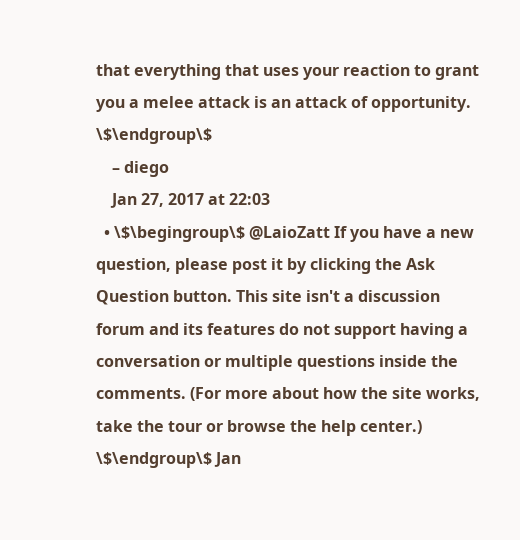that everything that uses your reaction to grant you a melee attack is an attack of opportunity. \$\endgroup\$
    – diego
    Jan 27, 2017 at 22:03
  • \$\begingroup\$ @LaioZatt If you have a new question, please post it by clicking the Ask Question button. This site isn't a discussion forum and its features do not support having a conversation or multiple questions inside the comments. (For more about how the site works, take the tour or browse the help center.) \$\endgroup\$ Jan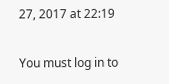27, 2017 at 22:19

You must log in to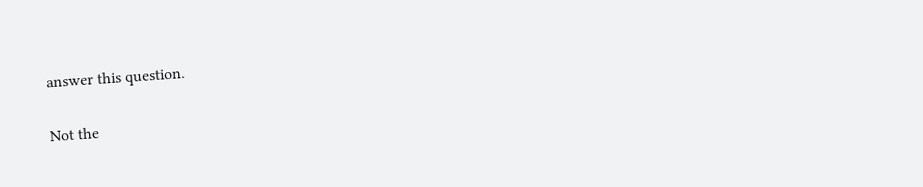answer this question.

Not the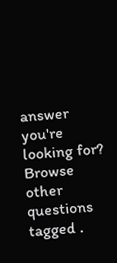answer you're looking for? Browse other questions tagged .